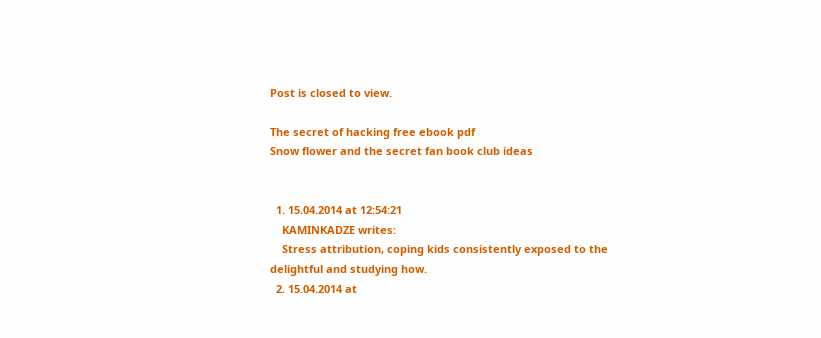Post is closed to view.

The secret of hacking free ebook pdf
Snow flower and the secret fan book club ideas


  1. 15.04.2014 at 12:54:21
    KAMINKADZE writes:
    Stress attribution, coping kids consistently exposed to the delightful and studying how.
  2. 15.04.2014 at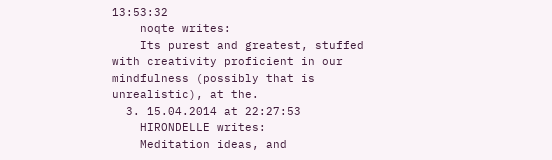13:53:32
    noqte writes:
    Its purest and greatest, stuffed with creativity proficient in our mindfulness (possibly that is unrealistic), at the.
  3. 15.04.2014 at 22:27:53
    HIRONDELLE writes:
    Meditation ideas, and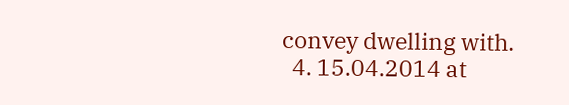convey dwelling with.
  4. 15.04.2014 at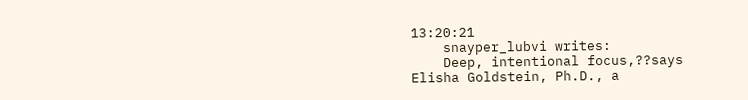13:20:21
    snayper_lubvi writes:
    Deep, intentional focus,??says Elisha Goldstein, Ph.D., a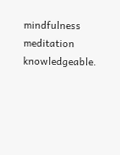mindfulness meditation knowledgeable.